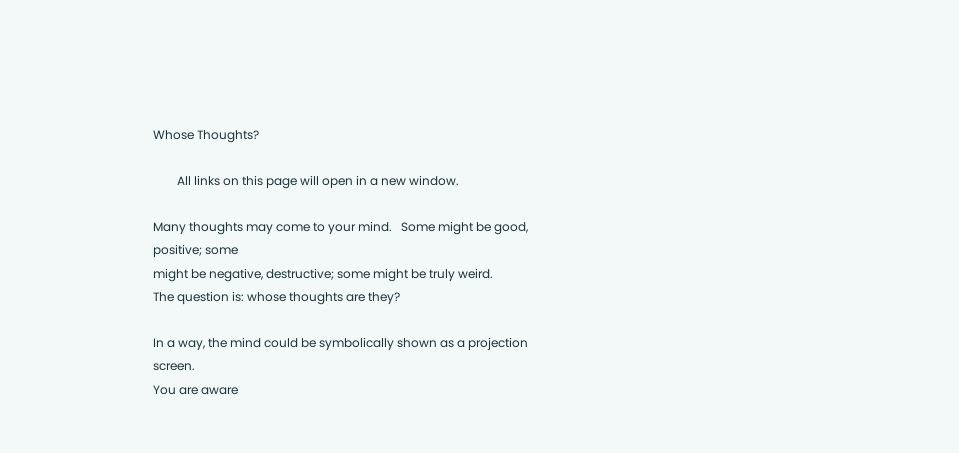Whose Thoughts?

        All links on this page will open in a new window.

Many thoughts may come to your mind.   Some might be good, positive; some
might be negative, destructive; some might be truly weird.
The question is: whose thoughts are they?

In a way, the mind could be symbolically shown as a projection screen.
You are aware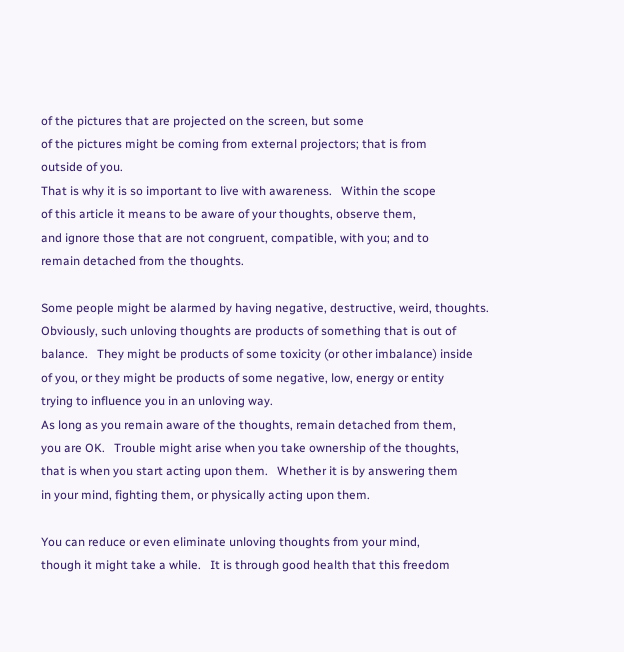of the pictures that are projected on the screen, but some
of the pictures might be coming from external projectors; that is from
outside of you.
That is why it is so important to live with awareness.   Within the scope
of this article it means to be aware of your thoughts, observe them,
and ignore those that are not congruent, compatible, with you; and to
remain detached from the thoughts.

Some people might be alarmed by having negative, destructive, weird, thoughts.
Obviously, such unloving thoughts are products of something that is out of
balance.   They might be products of some toxicity (or other imbalance) inside
of you, or they might be products of some negative, low, energy or entity
trying to influence you in an unloving way.
As long as you remain aware of the thoughts, remain detached from them,
you are OK.   Trouble might arise when you take ownership of the thoughts,
that is when you start acting upon them.   Whether it is by answering them
in your mind, fighting them, or physically acting upon them.

You can reduce or even eliminate unloving thoughts from your mind,
though it might take a while.   It is through good health that this freedom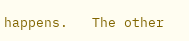happens.   The other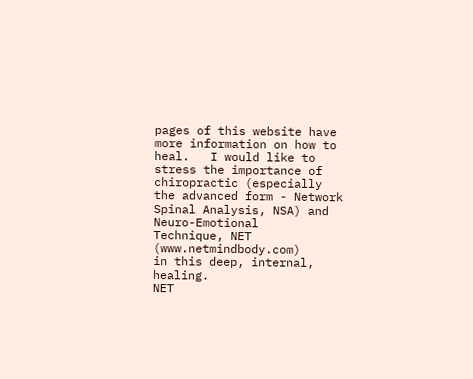pages of this website have more information on how to
heal.   I would like to stress the importance of chiropractic (especially
the advanced form - Network Spinal Analysis, NSA) and Neuro-Emotional
Technique, NET (www.netmindbody.com)
in this deep, internal, healing.
NET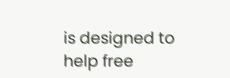is designed to help free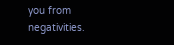you from negativities.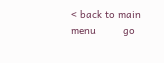< back to main menu         go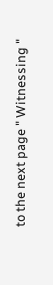to the next page " Witnessing "